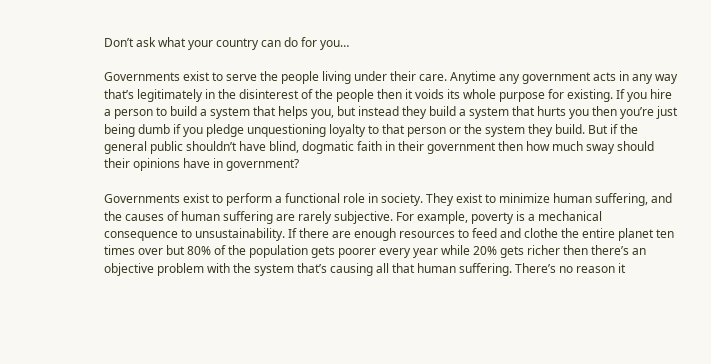Don’t ask what your country can do for you…

Governments exist to serve the people living under their care. Anytime any government acts in any way that’s legitimately in the disinterest of the people then it voids its whole purpose for existing. If you hire a person to build a system that helps you, but instead they build a system that hurts you then you’re just being dumb if you pledge unquestioning loyalty to that person or the system they build. But if the general public shouldn’t have blind, dogmatic faith in their government then how much sway should their opinions have in government?

Governments exist to perform a functional role in society. They exist to minimize human suffering, and the causes of human suffering are rarely subjective. For example, poverty is a mechanical consequence to unsustainability. If there are enough resources to feed and clothe the entire planet ten times over but 80% of the population gets poorer every year while 20% gets richer then there’s an objective problem with the system that’s causing all that human suffering. There’s no reason it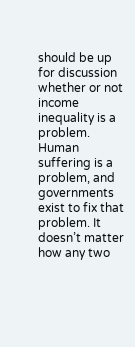should be up for discussion whether or not income inequality is a problem. Human suffering is a problem, and governments exist to fix that problem. It doesn’t matter how any two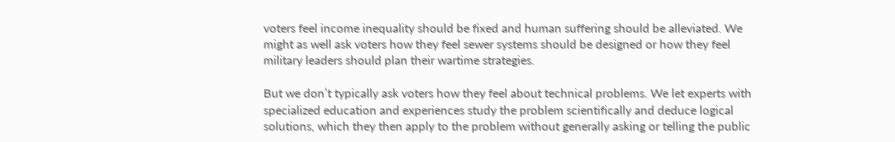voters feel income inequality should be fixed and human suffering should be alleviated. We might as well ask voters how they feel sewer systems should be designed or how they feel military leaders should plan their wartime strategies.

But we don’t typically ask voters how they feel about technical problems. We let experts with specialized education and experiences study the problem scientifically and deduce logical solutions, which they then apply to the problem without generally asking or telling the public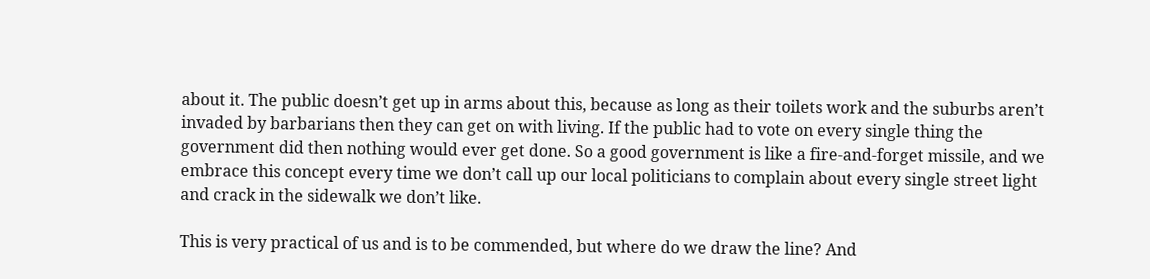about it. The public doesn’t get up in arms about this, because as long as their toilets work and the suburbs aren’t invaded by barbarians then they can get on with living. If the public had to vote on every single thing the government did then nothing would ever get done. So a good government is like a fire-and-forget missile, and we embrace this concept every time we don’t call up our local politicians to complain about every single street light and crack in the sidewalk we don’t like.

This is very practical of us and is to be commended, but where do we draw the line? And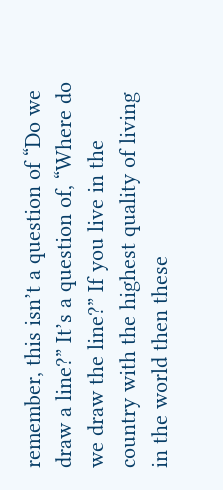remember, this isn’t a question of “Do we draw a line?” It’s a question of, “Where do we draw the line?” If you live in the country with the highest quality of living in the world then these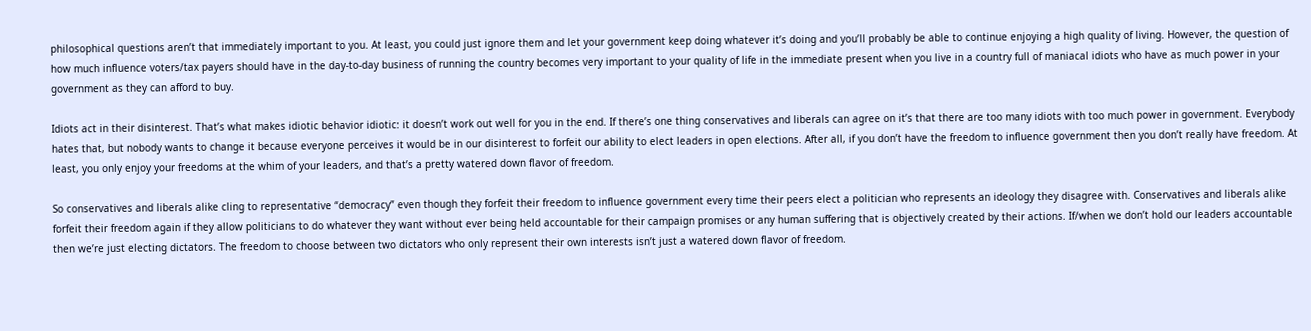philosophical questions aren’t that immediately important to you. At least, you could just ignore them and let your government keep doing whatever it’s doing and you’ll probably be able to continue enjoying a high quality of living. However, the question of how much influence voters/tax payers should have in the day-to-day business of running the country becomes very important to your quality of life in the immediate present when you live in a country full of maniacal idiots who have as much power in your government as they can afford to buy.

Idiots act in their disinterest. That’s what makes idiotic behavior idiotic: it doesn’t work out well for you in the end. If there’s one thing conservatives and liberals can agree on it’s that there are too many idiots with too much power in government. Everybody hates that, but nobody wants to change it because everyone perceives it would be in our disinterest to forfeit our ability to elect leaders in open elections. After all, if you don’t have the freedom to influence government then you don’t really have freedom. At least, you only enjoy your freedoms at the whim of your leaders, and that’s a pretty watered down flavor of freedom.

So conservatives and liberals alike cling to representative “democracy” even though they forfeit their freedom to influence government every time their peers elect a politician who represents an ideology they disagree with. Conservatives and liberals alike forfeit their freedom again if they allow politicians to do whatever they want without ever being held accountable for their campaign promises or any human suffering that is objectively created by their actions. If/when we don’t hold our leaders accountable then we’re just electing dictators. The freedom to choose between two dictators who only represent their own interests isn’t just a watered down flavor of freedom.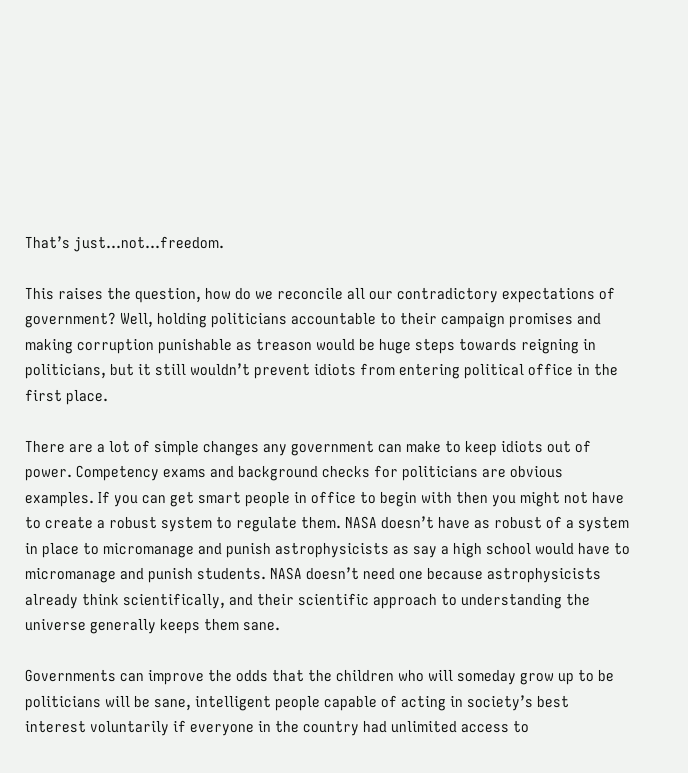That’s just…not…freedom.

This raises the question, how do we reconcile all our contradictory expectations of government? Well, holding politicians accountable to their campaign promises and making corruption punishable as treason would be huge steps towards reigning in politicians, but it still wouldn’t prevent idiots from entering political office in the first place.

There are a lot of simple changes any government can make to keep idiots out of power. Competency exams and background checks for politicians are obvious examples. If you can get smart people in office to begin with then you might not have to create a robust system to regulate them. NASA doesn’t have as robust of a system in place to micromanage and punish astrophysicists as say a high school would have to micromanage and punish students. NASA doesn’t need one because astrophysicists already think scientifically, and their scientific approach to understanding the universe generally keeps them sane.

Governments can improve the odds that the children who will someday grow up to be politicians will be sane, intelligent people capable of acting in society’s best interest voluntarily if everyone in the country had unlimited access to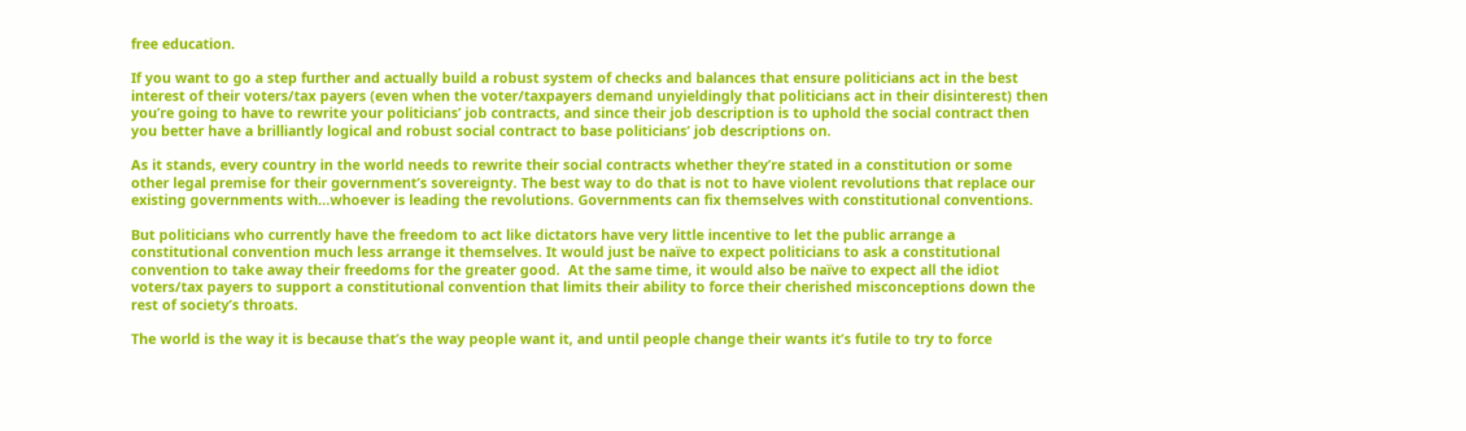free education.

If you want to go a step further and actually build a robust system of checks and balances that ensure politicians act in the best interest of their voters/tax payers (even when the voter/taxpayers demand unyieldingly that politicians act in their disinterest) then you’re going to have to rewrite your politicians’ job contracts, and since their job description is to uphold the social contract then you better have a brilliantly logical and robust social contract to base politicians’ job descriptions on.

As it stands, every country in the world needs to rewrite their social contracts whether they’re stated in a constitution or some other legal premise for their government’s sovereignty. The best way to do that is not to have violent revolutions that replace our existing governments with…whoever is leading the revolutions. Governments can fix themselves with constitutional conventions.

But politicians who currently have the freedom to act like dictators have very little incentive to let the public arrange a constitutional convention much less arrange it themselves. It would just be naïve to expect politicians to ask a constitutional convention to take away their freedoms for the greater good.  At the same time, it would also be naïve to expect all the idiot voters/tax payers to support a constitutional convention that limits their ability to force their cherished misconceptions down the rest of society’s throats.

The world is the way it is because that’s the way people want it, and until people change their wants it’s futile to try to force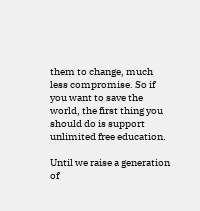them to change, much less compromise. So if you want to save the world, the first thing you should do is support unlimited free education.

Until we raise a generation of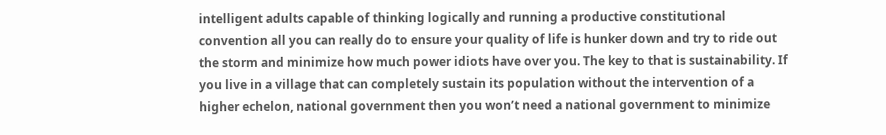intelligent adults capable of thinking logically and running a productive constitutional convention all you can really do to ensure your quality of life is hunker down and try to ride out the storm and minimize how much power idiots have over you. The key to that is sustainability. If you live in a village that can completely sustain its population without the intervention of a higher echelon, national government then you won’t need a national government to minimize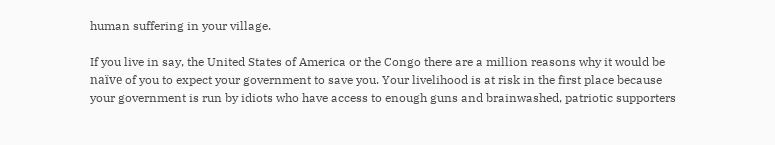human suffering in your village.

If you live in say, the United States of America or the Congo there are a million reasons why it would be naïve of you to expect your government to save you. Your livelihood is at risk in the first place because your government is run by idiots who have access to enough guns and brainwashed, patriotic supporters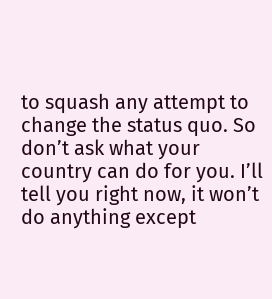to squash any attempt to change the status quo. So don’t ask what your country can do for you. I’ll tell you right now, it won’t do anything except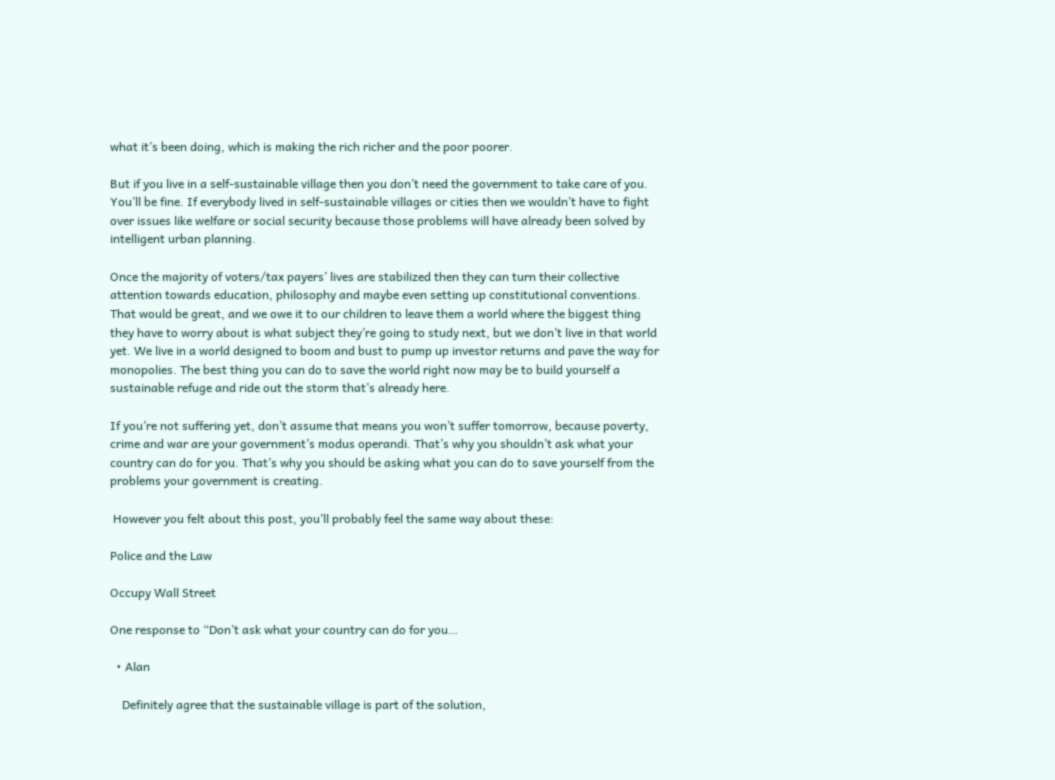what it’s been doing, which is making the rich richer and the poor poorer.

But if you live in a self-sustainable village then you don’t need the government to take care of you. You’ll be fine. If everybody lived in self-sustainable villages or cities then we wouldn’t have to fight over issues like welfare or social security because those problems will have already been solved by intelligent urban planning.

Once the majority of voters/tax payers’ lives are stabilized then they can turn their collective attention towards education, philosophy and maybe even setting up constitutional conventions. That would be great, and we owe it to our children to leave them a world where the biggest thing they have to worry about is what subject they’re going to study next, but we don’t live in that world yet. We live in a world designed to boom and bust to pump up investor returns and pave the way for monopolies. The best thing you can do to save the world right now may be to build yourself a sustainable refuge and ride out the storm that’s already here.

If you’re not suffering yet, don’t assume that means you won’t suffer tomorrow, because poverty, crime and war are your government’s modus operandi. That’s why you shouldn’t ask what your country can do for you. That’s why you should be asking what you can do to save yourself from the problems your government is creating.

 However you felt about this post, you’ll probably feel the same way about these:

Police and the Law

Occupy Wall Street

One response to “Don’t ask what your country can do for you…

  • Alan

    Definitely agree that the sustainable village is part of the solution,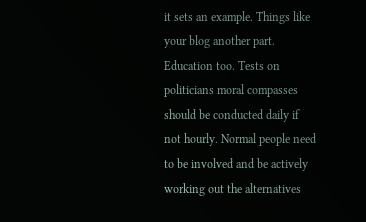it sets an example. Things like your blog another part. Education too. Tests on politicians moral compasses should be conducted daily if not hourly. Normal people need to be involved and be actively working out the alternatives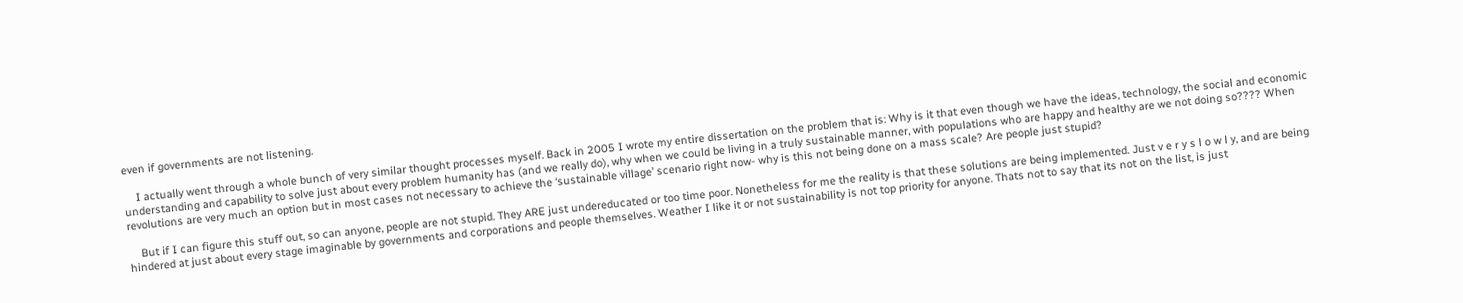even if governments are not listening.

    I actually went through a whole bunch of very similar thought processes myself. Back in 2005 I wrote my entire dissertation on the problem that is: Why is it that even though we have the ideas, technology, the social and economic understanding and capability to solve just about every problem humanity has (and we really do), why when we could be living in a truly sustainable manner, with populations who are happy and healthy are we not doing so???? When revolutions are very much an option but in most cases not necessary to achieve the ‘sustainable village’ scenario right now- why is this not being done on a mass scale? Are people just stupid?

    But if I can figure this stuff out, so can anyone, people are not stupid. They ARE just undereducated or too time poor. Nonetheless for me the reality is that these solutions are being implemented. Just v e r y s l o w l y, and are being hindered at just about every stage imaginable by governments and corporations and people themselves. Weather I like it or not sustainability is not top priority for anyone. Thats not to say that its not on the list, is just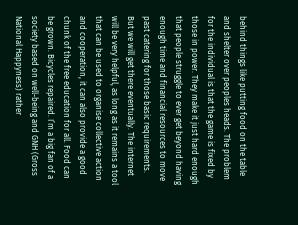behind things like putting food on the table and shelter over peoples heads. The problem for the individual is that the game is fixed by those in power. They make it just hard enough that people struggle to ever get beyond having enough time and financial resources to move past catering for those basic requirements. But we will get there eventually. The internet will be very helpful, as long as it remains a tool that can be used to organise collective action and cooperation, it can also provide a good chunk of the free education for all. Food can be grown. Bicycles repaired. I’m a big fan of a society based on well-being and GNH (Gross National Happyness) rather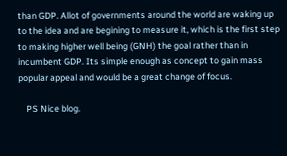than GDP. Allot of governments around the world are waking up to the idea and are begining to measure it, which is the first step to making higher well being (GNH) the goal rather than in incumbent GDP. Its simple enough as concept to gain mass popular appeal and would be a great change of focus.

    PS Nice blog.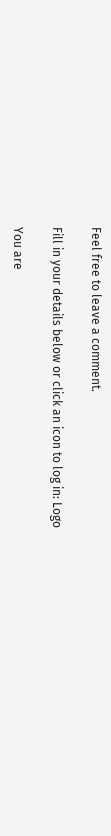Feel free to leave a comment.

Fill in your details below or click an icon to log in: Logo

You are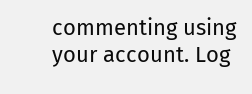commenting using your account. Log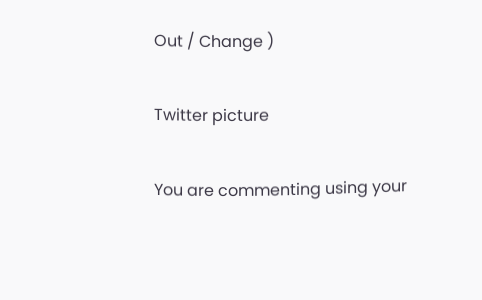Out / Change )

Twitter picture

You are commenting using your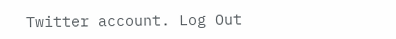Twitter account. Log Out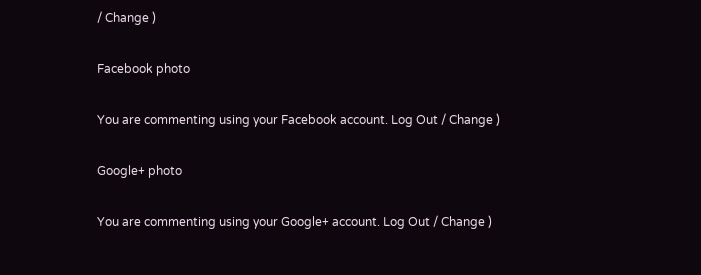/ Change )

Facebook photo

You are commenting using your Facebook account. Log Out / Change )

Google+ photo

You are commenting using your Google+ account. Log Out / Change )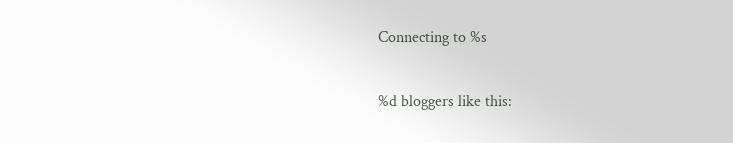Connecting to %s

%d bloggers like this: